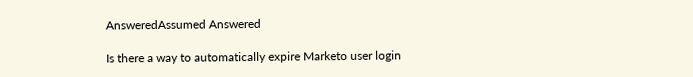AnsweredAssumed Answered

Is there a way to automatically expire Marketo user login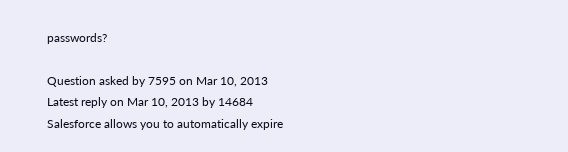passwords?

Question asked by 7595 on Mar 10, 2013
Latest reply on Mar 10, 2013 by 14684
Salesforce allows you to automatically expire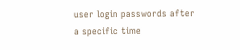user login passwords after a specific time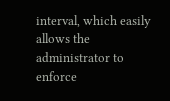interval, which easily allows the administrator to enforce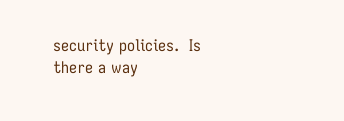security policies.  Is there a way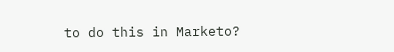to do this in Marketo?